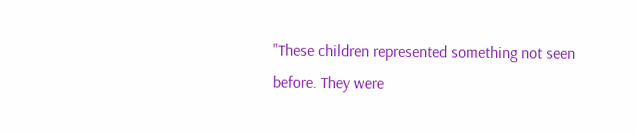"These children represented something not seen before. They were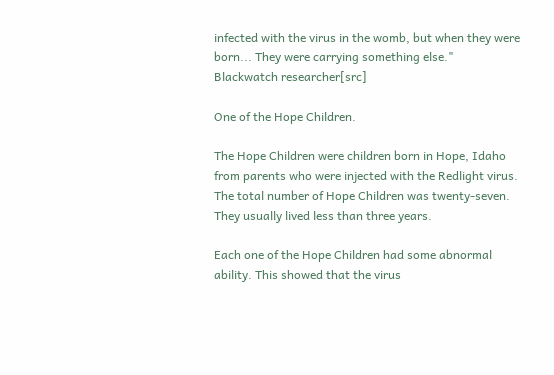infected with the virus in the womb, but when they were born... They were carrying something else."
Blackwatch researcher[src]

One of the Hope Children.

The Hope Children were children born in Hope, Idaho from parents who were injected with the Redlight virus. The total number of Hope Children was twenty-seven. They usually lived less than three years.

Each one of the Hope Children had some abnormal ability. This showed that the virus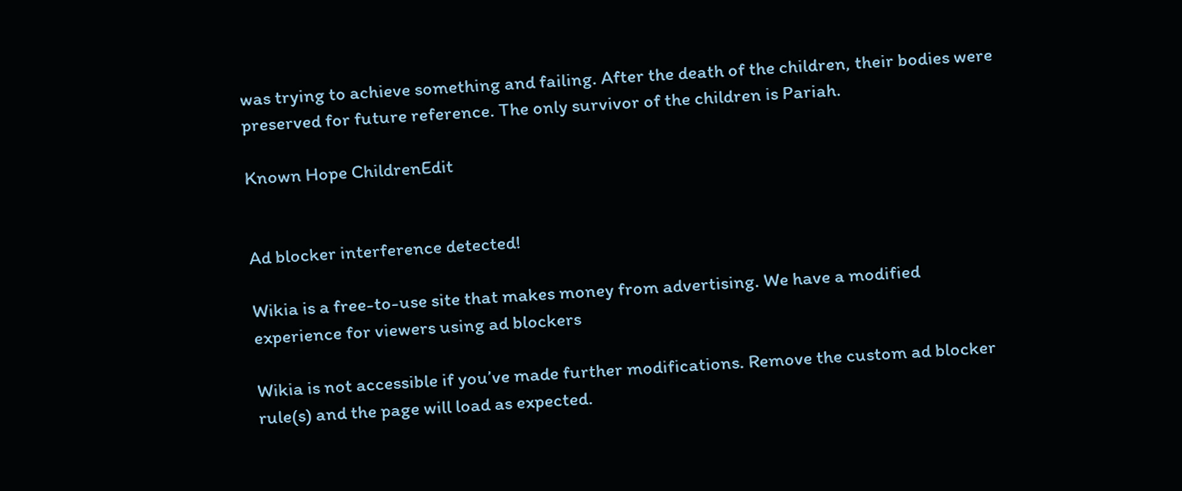was trying to achieve something and failing. After the death of the children, their bodies were preserved for future reference. The only survivor of the children is Pariah.

Known Hope ChildrenEdit


Ad blocker interference detected!

Wikia is a free-to-use site that makes money from advertising. We have a modified experience for viewers using ad blockers

Wikia is not accessible if you’ve made further modifications. Remove the custom ad blocker rule(s) and the page will load as expected.